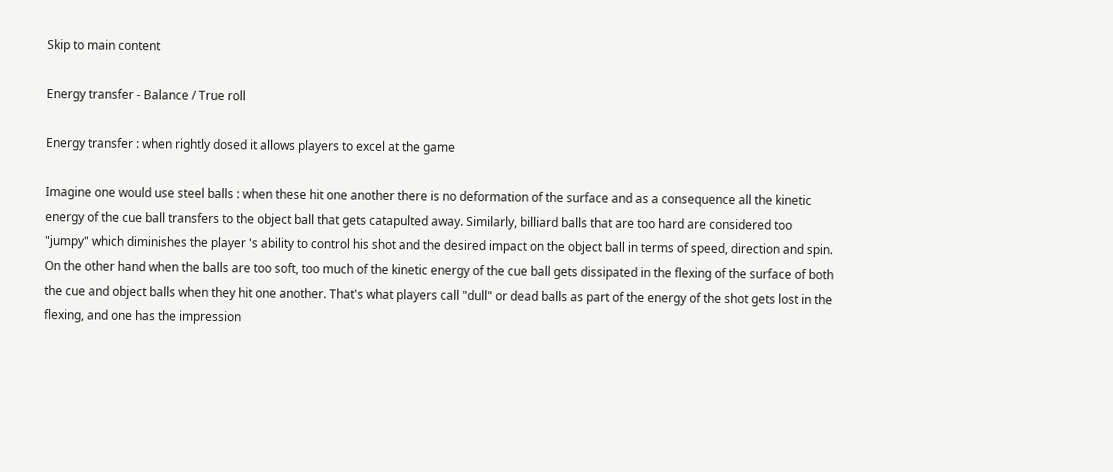Skip to main content

Energy transfer - Balance / True roll

Energy transfer : when rightly dosed it allows players to excel at the game

Imagine one would use steel balls : when these hit one another there is no deformation of the surface and as a consequence all the kinetic energy of the cue ball transfers to the object ball that gets catapulted away. Similarly, billiard balls that are too hard are considered too "jumpy" which diminishes the player 's ability to control his shot and the desired impact on the object ball in terms of speed, direction and spin. On the other hand when the balls are too soft, too much of the kinetic energy of the cue ball gets dissipated in the flexing of the surface of both the cue and object balls when they hit one another. That's what players call "dull" or dead balls as part of the energy of the shot gets lost in the flexing, and one has the impression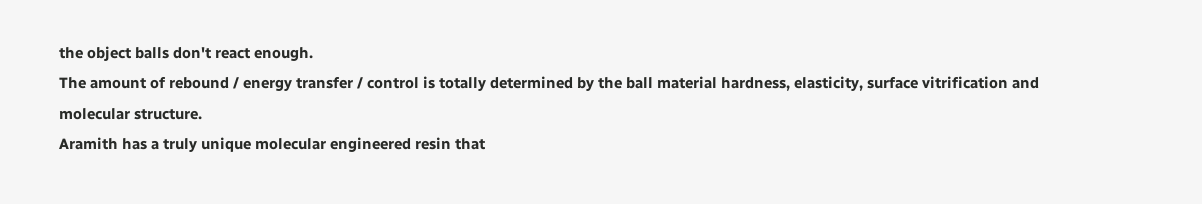the object balls don't react enough.
The amount of rebound / energy transfer / control is totally determined by the ball material hardness, elasticity, surface vitrification and molecular structure.
Aramith has a truly unique molecular engineered resin that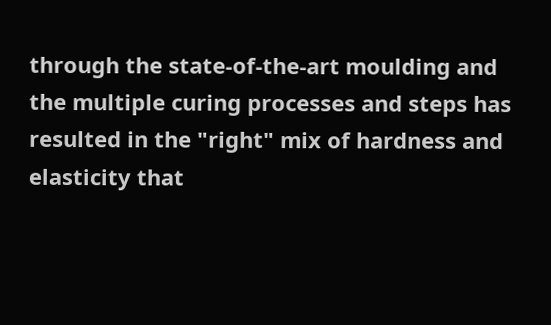through the state-of-the-art moulding and the multiple curing processes and steps has resulted in the "right" mix of hardness and elasticity that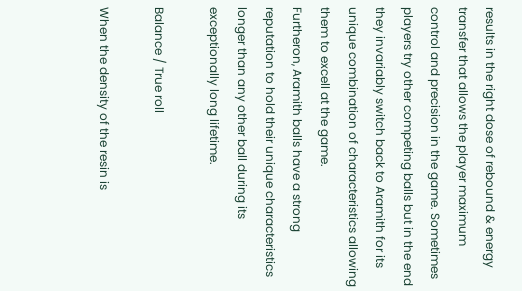results in the right dose of rebound & energy transfer that allows the player maximum control and precision in the game. Sometimes players try other competing balls but in the end they invariably switch back to Aramith for its unique combination of characteristics allowing them to excell at the game.
Furtheron, Aramith balls have a strong reputation to hold their unique characteristics longer than any other ball during its exceptionally long lifetime.

Balance / True roll

When the density of the resin is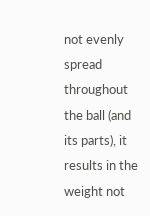not evenly spread throughout the ball (and its parts), it results in the weight not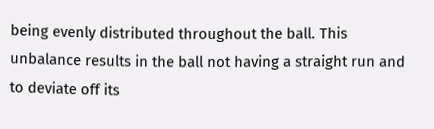being evenly distributed throughout the ball. This unbalance results in the ball not having a straight run and to deviate off its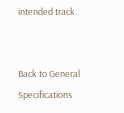intended track.


Back to General Specifications